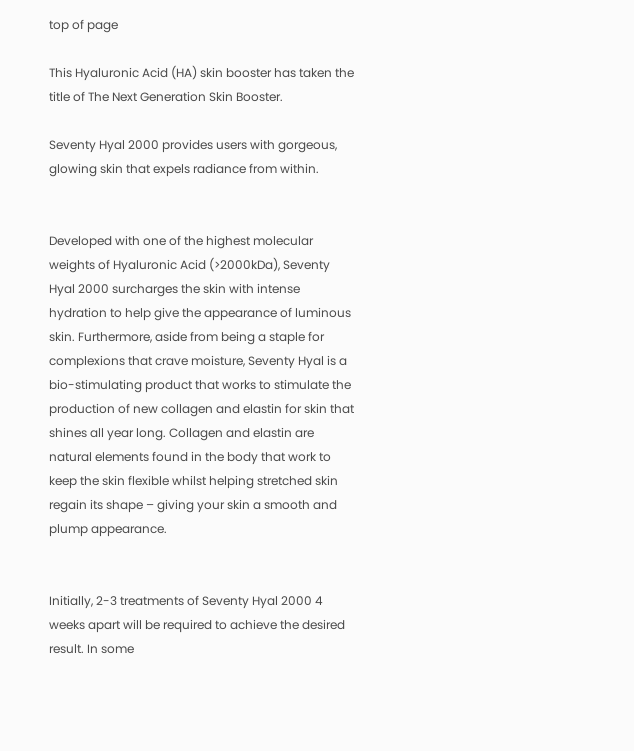top of page

This Hyaluronic Acid (HA) skin booster has taken the title of The Next Generation Skin Booster.

Seventy Hyal 2000 provides users with gorgeous, glowing skin that expels radiance from within.


Developed with one of the highest molecular weights of Hyaluronic Acid (>2000kDa), Seventy Hyal 2000 surcharges the skin with intense hydration to help give the appearance of luminous skin. Furthermore, aside from being a staple for complexions that crave moisture, Seventy Hyal is a bio-stimulating product that works to stimulate the production of new collagen and elastin for skin that shines all year long. Collagen and elastin are natural elements found in the body that work to keep the skin flexible whilst helping stretched skin regain its shape – giving your skin a smooth and plump appearance.


Initially, 2-3 treatments of Seventy Hyal 2000 4 weeks apart will be required to achieve the desired result. In some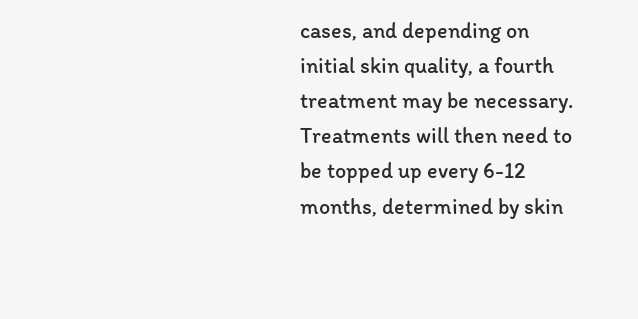cases, and depending on initial skin quality, a fourth treatment may be necessary. Treatments will then need to be topped up every 6-12 months, determined by skin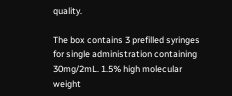quality.

The box contains 3 prefilled syringes for single administration containing 30mg/2mL. 1.5% high molecular weight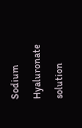Sodium Hyaluronate solution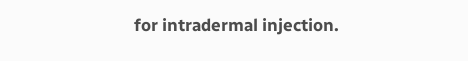for intradermal injection.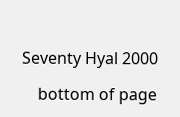Seventy Hyal 2000

    bottom of page